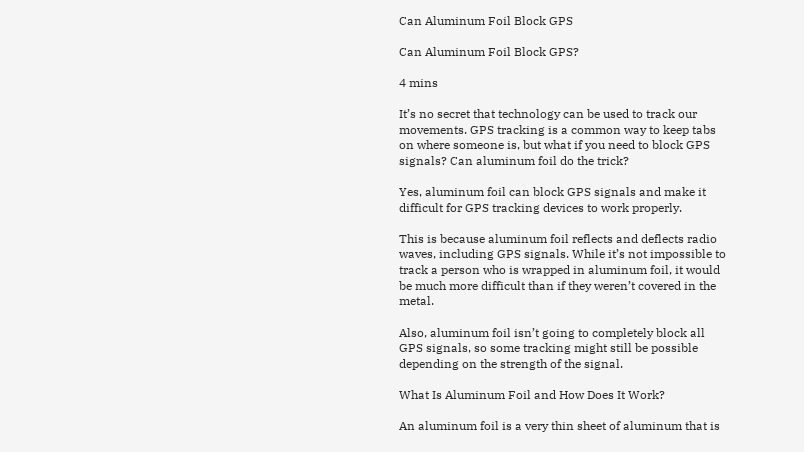Can Aluminum Foil Block GPS

Can Aluminum Foil Block GPS?

4 mins

It’s no secret that technology can be used to track our movements. GPS tracking is a common way to keep tabs on where someone is, but what if you need to block GPS signals? Can aluminum foil do the trick?

Yes, aluminum foil can block GPS signals and make it difficult for GPS tracking devices to work properly.

This is because aluminum foil reflects and deflects radio waves, including GPS signals. While it’s not impossible to track a person who is wrapped in aluminum foil, it would be much more difficult than if they weren’t covered in the metal.

Also, aluminum foil isn’t going to completely block all GPS signals, so some tracking might still be possible depending on the strength of the signal.

What Is Aluminum Foil and How Does It Work?

An aluminum foil is a very thin sheet of aluminum that is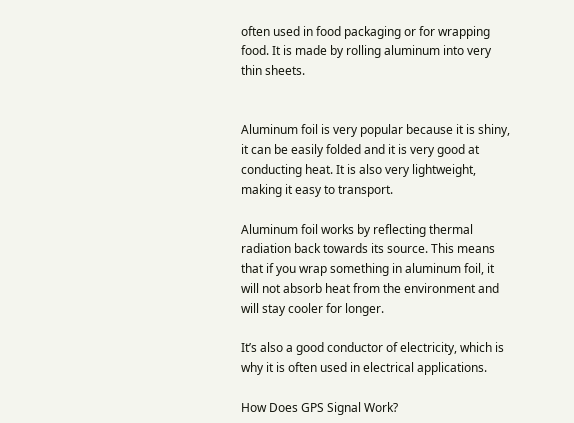often used in food packaging or for wrapping food. It is made by rolling aluminum into very thin sheets.


Aluminum foil is very popular because it is shiny, it can be easily folded and it is very good at conducting heat. It is also very lightweight, making it easy to transport.

Aluminum foil works by reflecting thermal radiation back towards its source. This means that if you wrap something in aluminum foil, it will not absorb heat from the environment and will stay cooler for longer.

It’s also a good conductor of electricity, which is why it is often used in electrical applications.

How Does GPS Signal Work?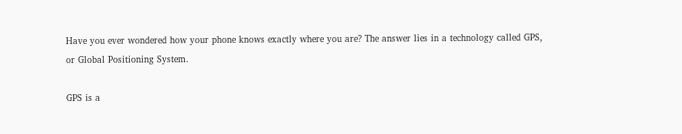Have you ever wondered how your phone knows exactly where you are? The answer lies in a technology called GPS, or Global Positioning System.

GPS is a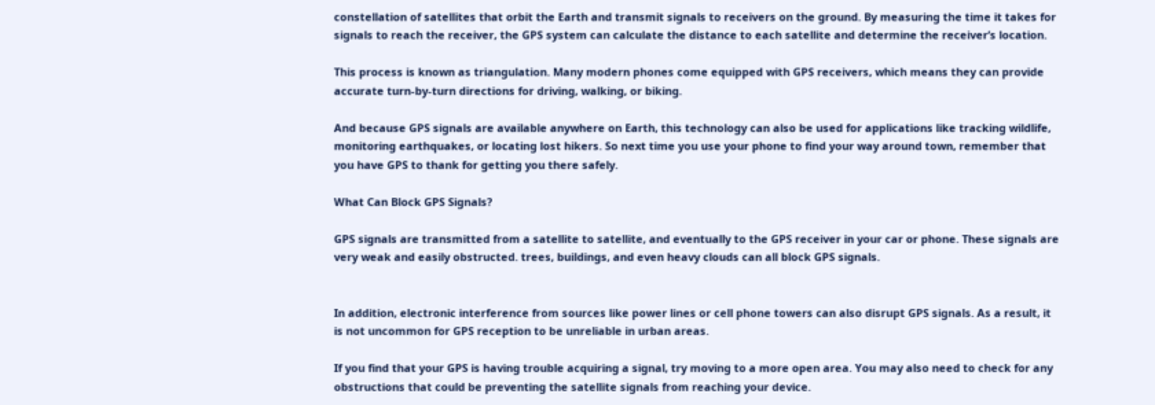constellation of satellites that orbit the Earth and transmit signals to receivers on the ground. By measuring the time it takes for signals to reach the receiver, the GPS system can calculate the distance to each satellite and determine the receiver’s location.

This process is known as triangulation. Many modern phones come equipped with GPS receivers, which means they can provide accurate turn-by-turn directions for driving, walking, or biking.

And because GPS signals are available anywhere on Earth, this technology can also be used for applications like tracking wildlife, monitoring earthquakes, or locating lost hikers. So next time you use your phone to find your way around town, remember that you have GPS to thank for getting you there safely.

What Can Block GPS Signals?

GPS signals are transmitted from a satellite to satellite, and eventually to the GPS receiver in your car or phone. These signals are very weak and easily obstructed. trees, buildings, and even heavy clouds can all block GPS signals.


In addition, electronic interference from sources like power lines or cell phone towers can also disrupt GPS signals. As a result, it is not uncommon for GPS reception to be unreliable in urban areas.

If you find that your GPS is having trouble acquiring a signal, try moving to a more open area. You may also need to check for any obstructions that could be preventing the satellite signals from reaching your device.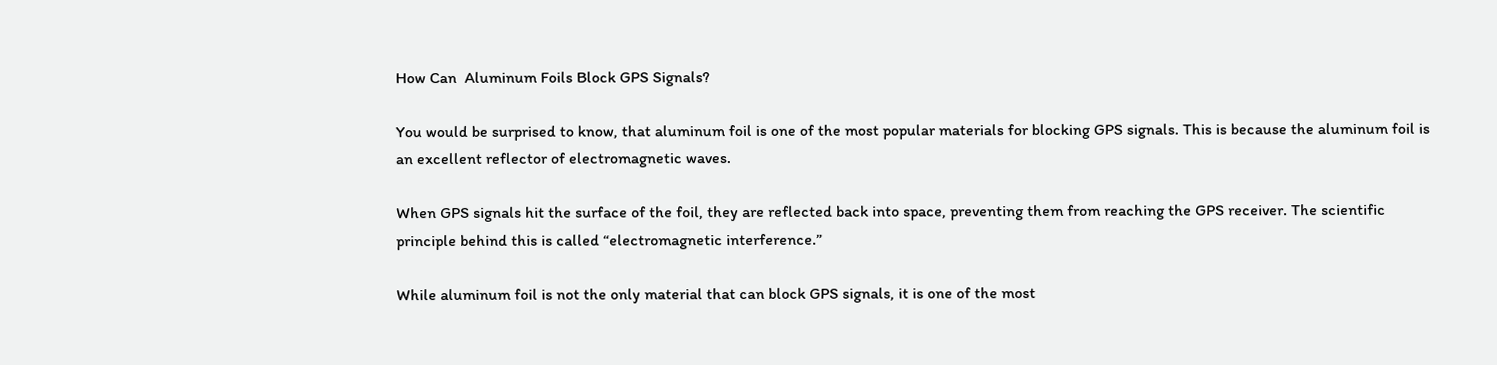How Can  Aluminum Foils Block GPS Signals?

You would be surprised to know, that aluminum foil is one of the most popular materials for blocking GPS signals. This is because the aluminum foil is an excellent reflector of electromagnetic waves.

When GPS signals hit the surface of the foil, they are reflected back into space, preventing them from reaching the GPS receiver. The scientific principle behind this is called “electromagnetic interference.”

While aluminum foil is not the only material that can block GPS signals, it is one of the most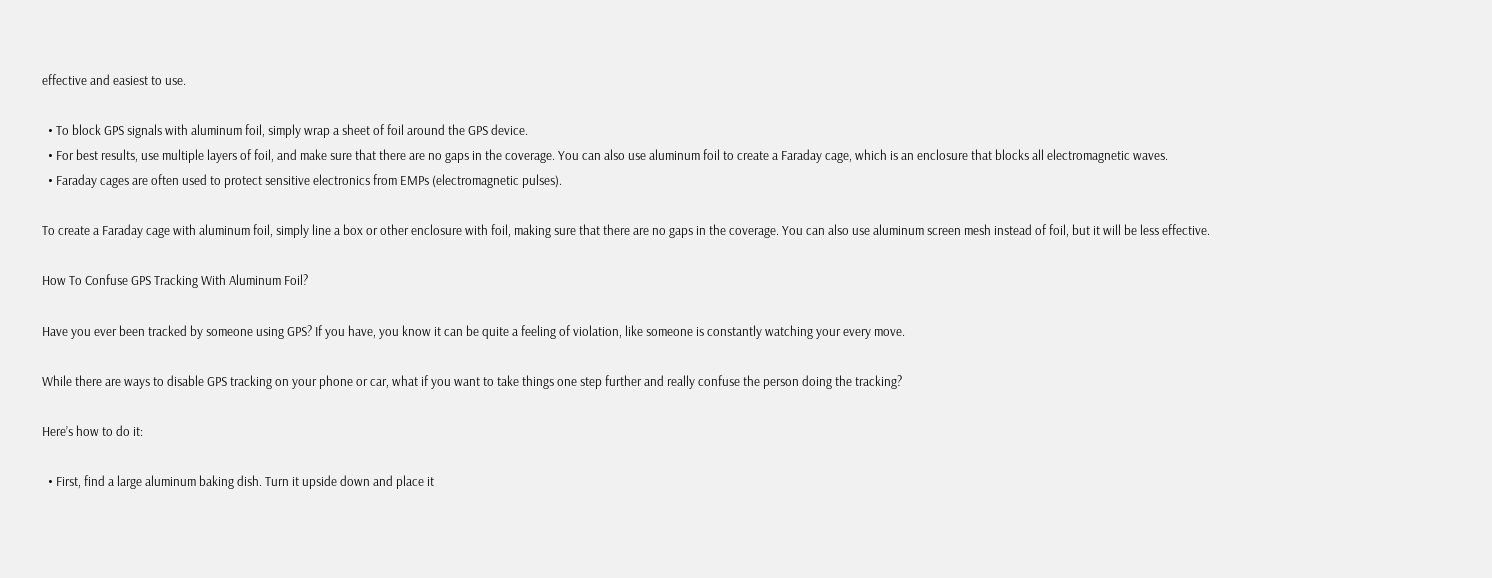effective and easiest to use.

  • To block GPS signals with aluminum foil, simply wrap a sheet of foil around the GPS device.
  • For best results, use multiple layers of foil, and make sure that there are no gaps in the coverage. You can also use aluminum foil to create a Faraday cage, which is an enclosure that blocks all electromagnetic waves.
  • Faraday cages are often used to protect sensitive electronics from EMPs (electromagnetic pulses).

To create a Faraday cage with aluminum foil, simply line a box or other enclosure with foil, making sure that there are no gaps in the coverage. You can also use aluminum screen mesh instead of foil, but it will be less effective.

How To Confuse GPS Tracking With Aluminum Foil?

Have you ever been tracked by someone using GPS? If you have, you know it can be quite a feeling of violation, like someone is constantly watching your every move.

While there are ways to disable GPS tracking on your phone or car, what if you want to take things one step further and really confuse the person doing the tracking?

Here’s how to do it:

  • First, find a large aluminum baking dish. Turn it upside down and place it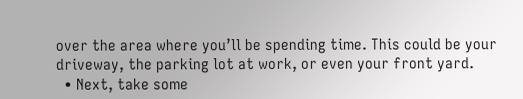over the area where you’ll be spending time. This could be your driveway, the parking lot at work, or even your front yard.
  • Next, take some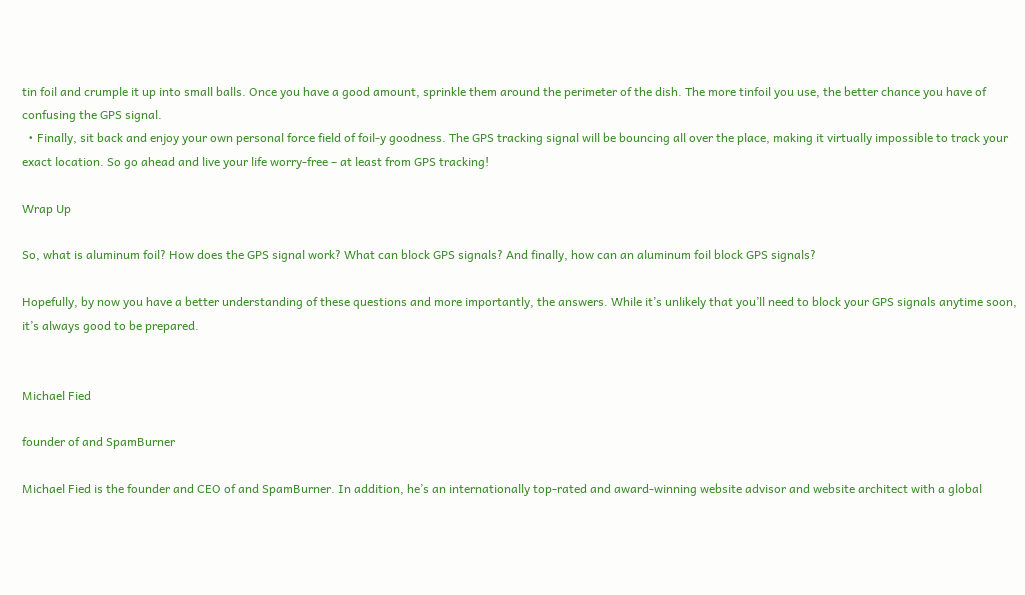tin foil and crumple it up into small balls. Once you have a good amount, sprinkle them around the perimeter of the dish. The more tinfoil you use, the better chance you have of confusing the GPS signal.
  • Finally, sit back and enjoy your own personal force field of foil-y goodness. The GPS tracking signal will be bouncing all over the place, making it virtually impossible to track your exact location. So go ahead and live your life worry-free – at least from GPS tracking!

Wrap Up

So, what is aluminum foil? How does the GPS signal work? What can block GPS signals? And finally, how can an aluminum foil block GPS signals?

Hopefully, by now you have a better understanding of these questions and more importantly, the answers. While it’s unlikely that you’ll need to block your GPS signals anytime soon, it’s always good to be prepared.


Michael Fied

founder of and SpamBurner

Michael Fied is the founder and CEO of and SpamBurner. In addition, he’s an internationally top-rated and award-winning website advisor and website architect with a global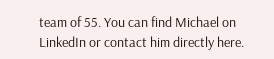team of 55. You can find Michael on LinkedIn or contact him directly here.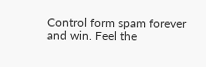Control form spam forever and win. Feel the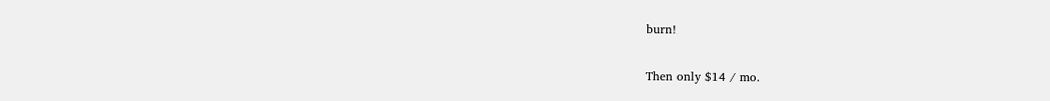burn!

Then only $14 / mo.